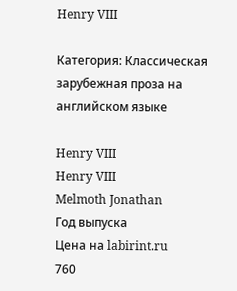Henry VIII

Категория: Классическая зарубежная проза на английском языке

Henry VIII
Henry VIII
Melmoth Jonathan
Год выпуска
Цена на labirint.ru
760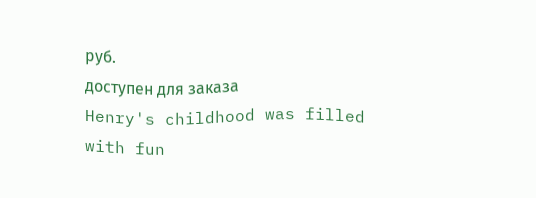руб.
доступен для заказа
Henry's childhood was filled with fun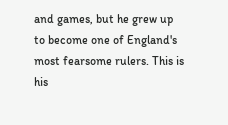and games, but he grew up to become one of England's most fearsome rulers. This is his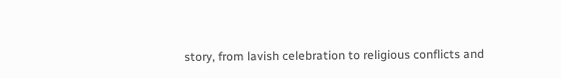story, from lavish celebration to religious conflicts and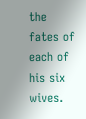the fates of each of his six wives.